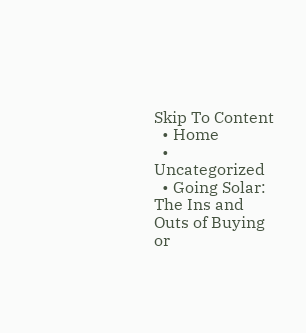Skip To Content
  • Home
  • Uncategorized
  • Going Solar: The Ins and Outs of Buying or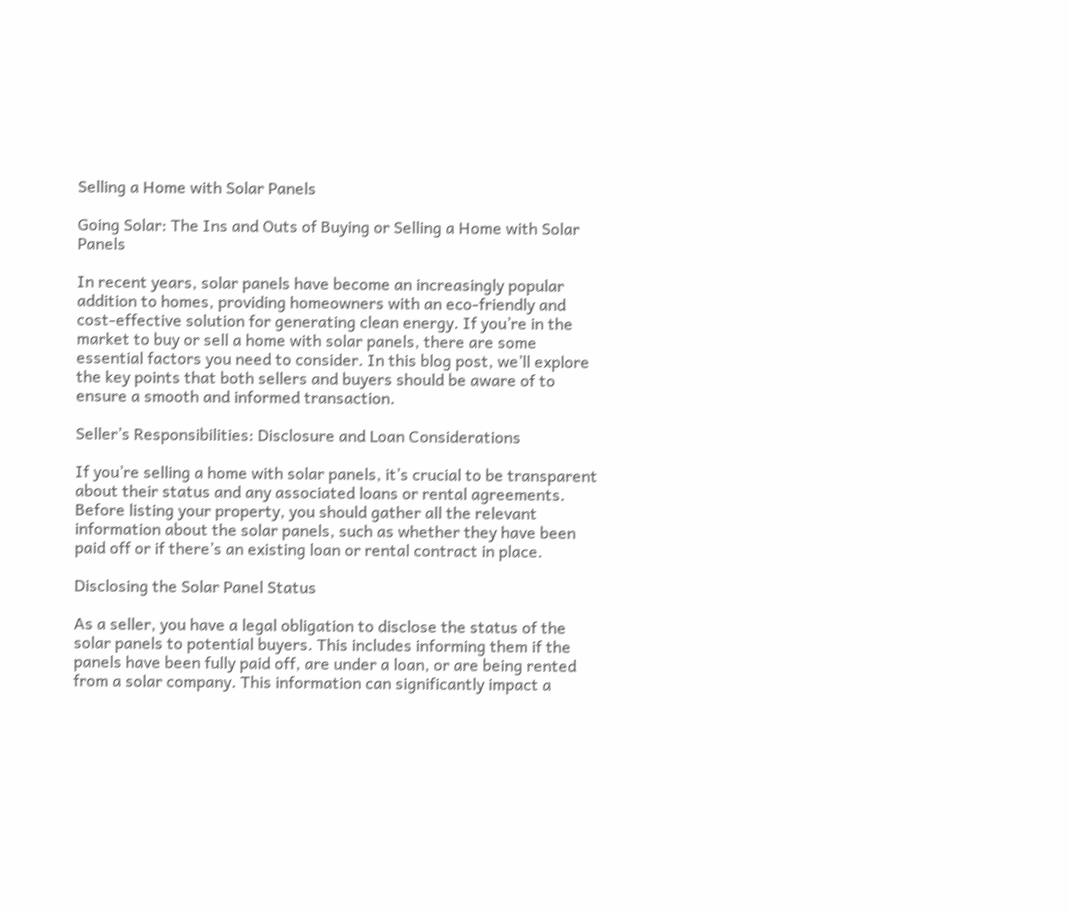Selling a Home with Solar Panels

Going Solar: The Ins and Outs of Buying or Selling a Home with Solar Panels

In recent years, solar panels have become an increasingly popular addition to homes, providing homeowners with an eco-friendly and cost-effective solution for generating clean energy. If you’re in the market to buy or sell a home with solar panels, there are some essential factors you need to consider. In this blog post, we’ll explore the key points that both sellers and buyers should be aware of to ensure a smooth and informed transaction.

Seller’s Responsibilities: Disclosure and Loan Considerations

If you’re selling a home with solar panels, it’s crucial to be transparent about their status and any associated loans or rental agreements. Before listing your property, you should gather all the relevant information about the solar panels, such as whether they have been paid off or if there’s an existing loan or rental contract in place.

Disclosing the Solar Panel Status

As a seller, you have a legal obligation to disclose the status of the solar panels to potential buyers. This includes informing them if the panels have been fully paid off, are under a loan, or are being rented from a solar company. This information can significantly impact a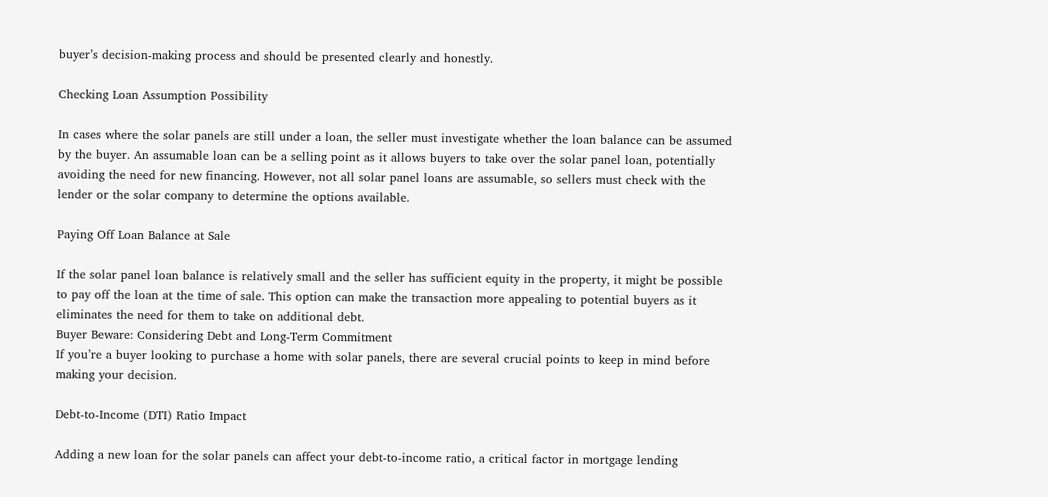buyer’s decision-making process and should be presented clearly and honestly.

Checking Loan Assumption Possibility

In cases where the solar panels are still under a loan, the seller must investigate whether the loan balance can be assumed by the buyer. An assumable loan can be a selling point as it allows buyers to take over the solar panel loan, potentially avoiding the need for new financing. However, not all solar panel loans are assumable, so sellers must check with the lender or the solar company to determine the options available.

Paying Off Loan Balance at Sale

If the solar panel loan balance is relatively small and the seller has sufficient equity in the property, it might be possible to pay off the loan at the time of sale. This option can make the transaction more appealing to potential buyers as it eliminates the need for them to take on additional debt.
Buyer Beware: Considering Debt and Long-Term Commitment
If you’re a buyer looking to purchase a home with solar panels, there are several crucial points to keep in mind before making your decision.

Debt-to-Income (DTI) Ratio Impact

Adding a new loan for the solar panels can affect your debt-to-income ratio, a critical factor in mortgage lending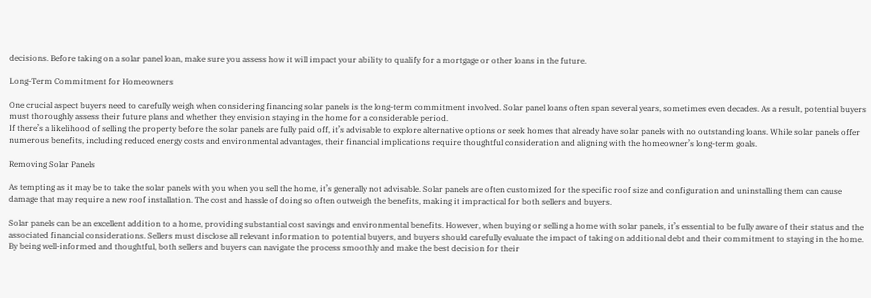decisions. Before taking on a solar panel loan, make sure you assess how it will impact your ability to qualify for a mortgage or other loans in the future.

Long-Term Commitment for Homeowners

One crucial aspect buyers need to carefully weigh when considering financing solar panels is the long-term commitment involved. Solar panel loans often span several years, sometimes even decades. As a result, potential buyers must thoroughly assess their future plans and whether they envision staying in the home for a considerable period.
If there’s a likelihood of selling the property before the solar panels are fully paid off, it’s advisable to explore alternative options or seek homes that already have solar panels with no outstanding loans. While solar panels offer numerous benefits, including reduced energy costs and environmental advantages, their financial implications require thoughtful consideration and aligning with the homeowner’s long-term goals.

Removing Solar Panels

As tempting as it may be to take the solar panels with you when you sell the home, it’s generally not advisable. Solar panels are often customized for the specific roof size and configuration and uninstalling them can cause damage that may require a new roof installation. The cost and hassle of doing so often outweigh the benefits, making it impractical for both sellers and buyers.

Solar panels can be an excellent addition to a home, providing substantial cost savings and environmental benefits. However, when buying or selling a home with solar panels, it’s essential to be fully aware of their status and the associated financial considerations. Sellers must disclose all relevant information to potential buyers, and buyers should carefully evaluate the impact of taking on additional debt and their commitment to staying in the home. By being well-informed and thoughtful, both sellers and buyers can navigate the process smoothly and make the best decision for their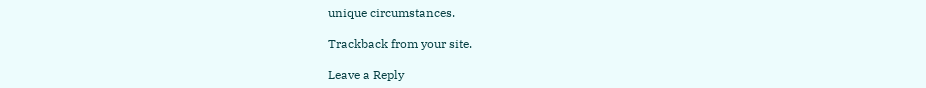unique circumstances.

Trackback from your site.

Leave a Reply